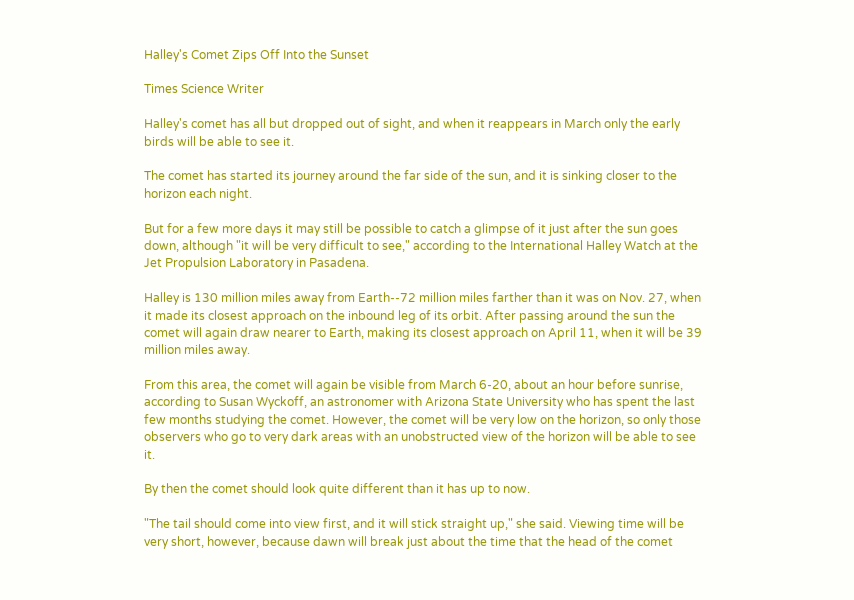Halley's Comet Zips Off Into the Sunset

Times Science Writer

Halley's comet has all but dropped out of sight, and when it reappears in March only the early birds will be able to see it.

The comet has started its journey around the far side of the sun, and it is sinking closer to the horizon each night.

But for a few more days it may still be possible to catch a glimpse of it just after the sun goes down, although "it will be very difficult to see," according to the International Halley Watch at the Jet Propulsion Laboratory in Pasadena.

Halley is 130 million miles away from Earth--72 million miles farther than it was on Nov. 27, when it made its closest approach on the inbound leg of its orbit. After passing around the sun the comet will again draw nearer to Earth, making its closest approach on April 11, when it will be 39 million miles away.

From this area, the comet will again be visible from March 6-20, about an hour before sunrise, according to Susan Wyckoff, an astronomer with Arizona State University who has spent the last few months studying the comet. However, the comet will be very low on the horizon, so only those observers who go to very dark areas with an unobstructed view of the horizon will be able to see it.

By then the comet should look quite different than it has up to now.

"The tail should come into view first, and it will stick straight up," she said. Viewing time will be very short, however, because dawn will break just about the time that the head of the comet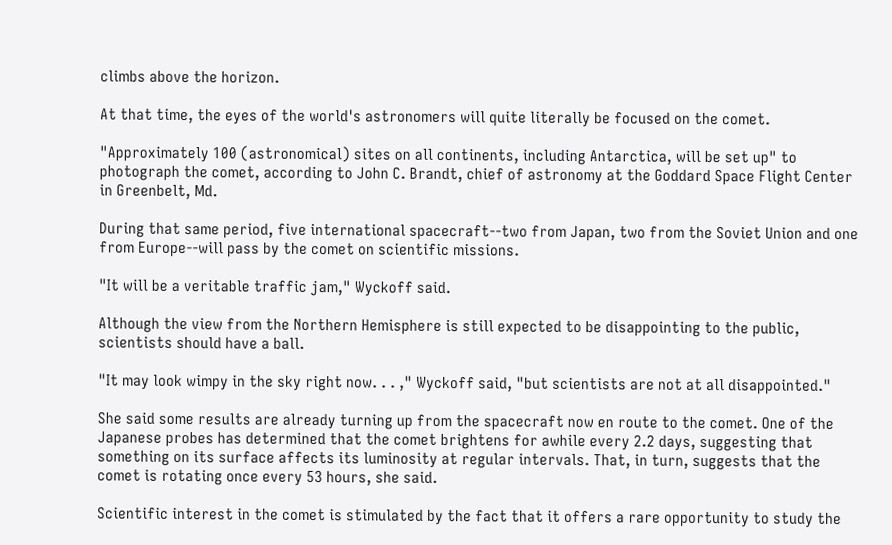climbs above the horizon.

At that time, the eyes of the world's astronomers will quite literally be focused on the comet.

"Approximately 100 (astronomical) sites on all continents, including Antarctica, will be set up" to photograph the comet, according to John C. Brandt, chief of astronomy at the Goddard Space Flight Center in Greenbelt, Md.

During that same period, five international spacecraft--two from Japan, two from the Soviet Union and one from Europe--will pass by the comet on scientific missions.

"It will be a veritable traffic jam," Wyckoff said.

Although the view from the Northern Hemisphere is still expected to be disappointing to the public, scientists should have a ball.

"It may look wimpy in the sky right now. . . ," Wyckoff said, "but scientists are not at all disappointed."

She said some results are already turning up from the spacecraft now en route to the comet. One of the Japanese probes has determined that the comet brightens for awhile every 2.2 days, suggesting that something on its surface affects its luminosity at regular intervals. That, in turn, suggests that the comet is rotating once every 53 hours, she said.

Scientific interest in the comet is stimulated by the fact that it offers a rare opportunity to study the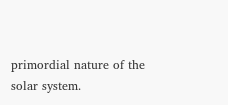primordial nature of the solar system.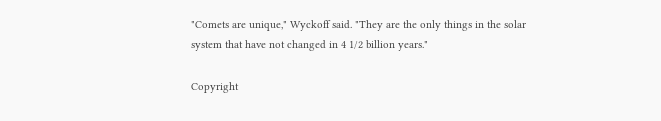"Comets are unique," Wyckoff said. "They are the only things in the solar system that have not changed in 4 1/2 billion years."

Copyright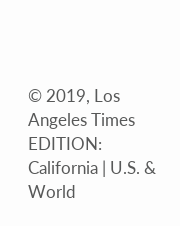© 2019, Los Angeles Times
EDITION: California | U.S. & World